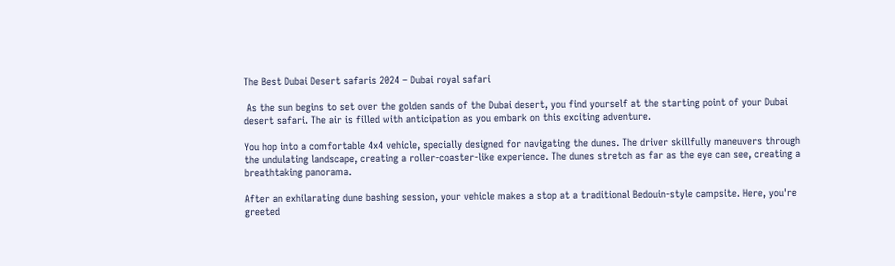The Best Dubai Desert safaris 2024 – Dubai royal safari

 As the sun begins to set over the golden sands of the Dubai desert, you find yourself at the starting point of your Dubai desert safari. The air is filled with anticipation as you embark on this exciting adventure.

You hop into a comfortable 4x4 vehicle, specially designed for navigating the dunes. The driver skillfully maneuvers through the undulating landscape, creating a roller-coaster-like experience. The dunes stretch as far as the eye can see, creating a breathtaking panorama.

After an exhilarating dune bashing session, your vehicle makes a stop at a traditional Bedouin-style campsite. Here, you're greeted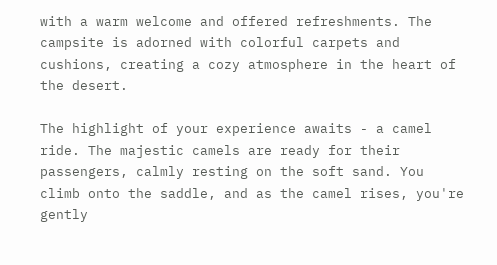with a warm welcome and offered refreshments. The campsite is adorned with colorful carpets and cushions, creating a cozy atmosphere in the heart of the desert.

The highlight of your experience awaits - a camel ride. The majestic camels are ready for their passengers, calmly resting on the soft sand. You climb onto the saddle, and as the camel rises, you're gently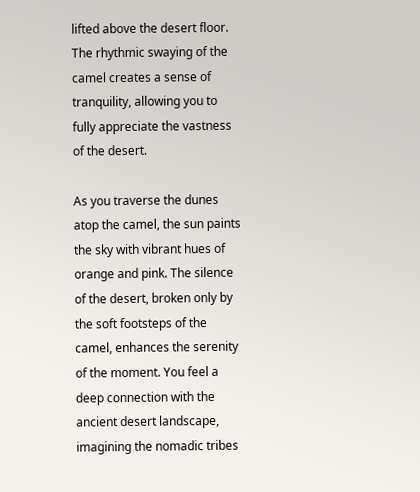lifted above the desert floor. The rhythmic swaying of the camel creates a sense of tranquility, allowing you to fully appreciate the vastness of the desert.

As you traverse the dunes atop the camel, the sun paints the sky with vibrant hues of orange and pink. The silence of the desert, broken only by the soft footsteps of the camel, enhances the serenity of the moment. You feel a deep connection with the ancient desert landscape, imagining the nomadic tribes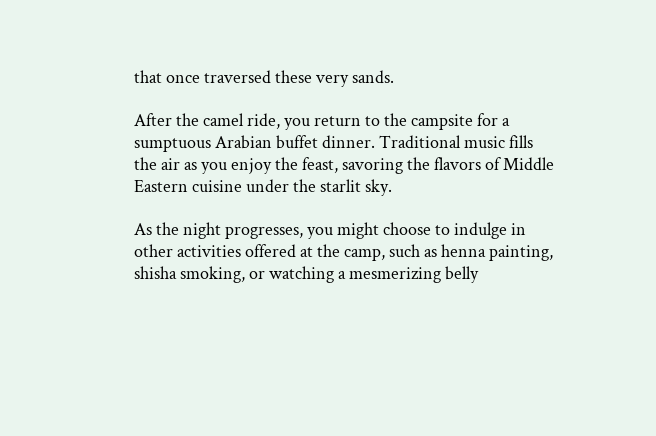that once traversed these very sands.

After the camel ride, you return to the campsite for a sumptuous Arabian buffet dinner. Traditional music fills the air as you enjoy the feast, savoring the flavors of Middle Eastern cuisine under the starlit sky.

As the night progresses, you might choose to indulge in other activities offered at the camp, such as henna painting, shisha smoking, or watching a mesmerizing belly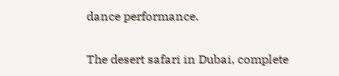dance performance.

The desert safari in Dubai, complete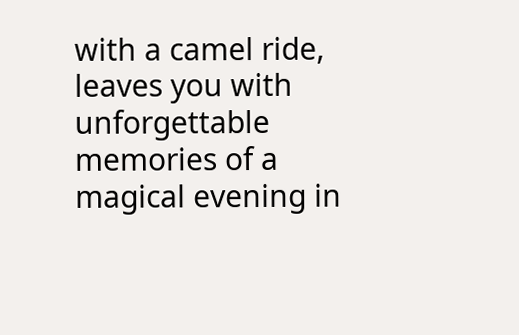with a camel ride, leaves you with unforgettable memories of a magical evening in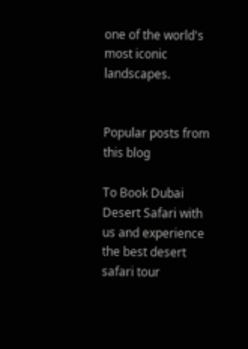one of the world's most iconic landscapes.


Popular posts from this blog

To Book Dubai Desert Safari with us and experience the best desert safari tour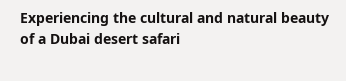Experiencing the cultural and natural beauty of a Dubai desert safari